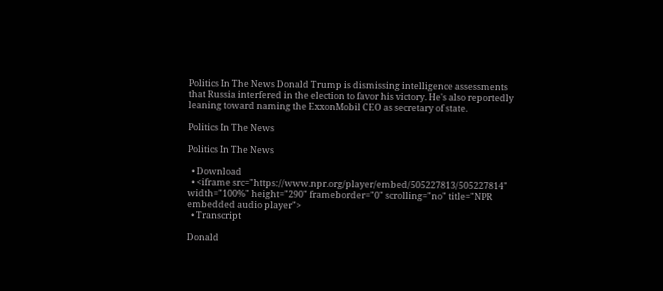Politics In The News Donald Trump is dismissing intelligence assessments that Russia interfered in the election to favor his victory. He's also reportedly leaning toward naming the ExxonMobil CEO as secretary of state.

Politics In The News

Politics In The News

  • Download
  • <iframe src="https://www.npr.org/player/embed/505227813/505227814" width="100%" height="290" frameborder="0" scrolling="no" title="NPR embedded audio player">
  • Transcript

Donald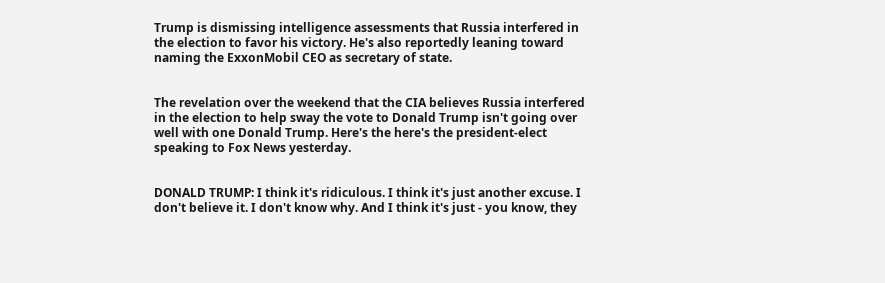Trump is dismissing intelligence assessments that Russia interfered in the election to favor his victory. He's also reportedly leaning toward naming the ExxonMobil CEO as secretary of state.


The revelation over the weekend that the CIA believes Russia interfered in the election to help sway the vote to Donald Trump isn't going over well with one Donald Trump. Here's the here's the president-elect speaking to Fox News yesterday.


DONALD TRUMP: I think it's ridiculous. I think it's just another excuse. I don't believe it. I don't know why. And I think it's just - you know, they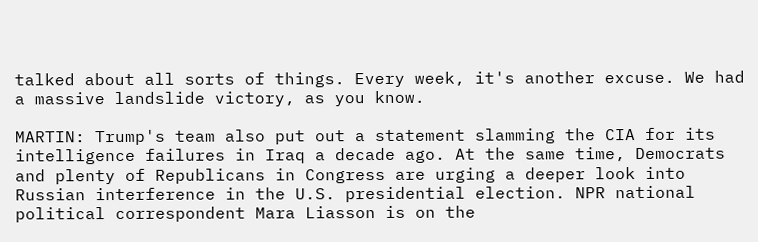talked about all sorts of things. Every week, it's another excuse. We had a massive landslide victory, as you know.

MARTIN: Trump's team also put out a statement slamming the CIA for its intelligence failures in Iraq a decade ago. At the same time, Democrats and plenty of Republicans in Congress are urging a deeper look into Russian interference in the U.S. presidential election. NPR national political correspondent Mara Liasson is on the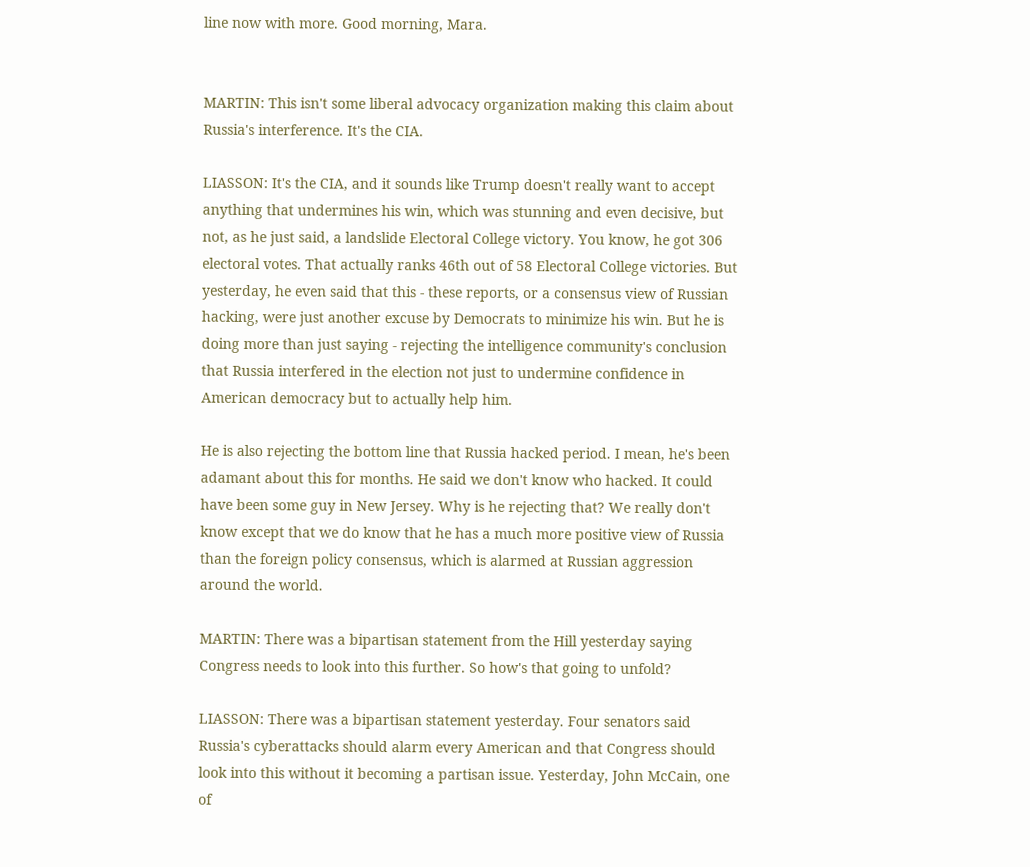line now with more. Good morning, Mara.


MARTIN: This isn't some liberal advocacy organization making this claim about Russia's interference. It's the CIA.

LIASSON: It's the CIA, and it sounds like Trump doesn't really want to accept anything that undermines his win, which was stunning and even decisive, but not, as he just said, a landslide Electoral College victory. You know, he got 306 electoral votes. That actually ranks 46th out of 58 Electoral College victories. But yesterday, he even said that this - these reports, or a consensus view of Russian hacking, were just another excuse by Democrats to minimize his win. But he is doing more than just saying - rejecting the intelligence community's conclusion that Russia interfered in the election not just to undermine confidence in American democracy but to actually help him.

He is also rejecting the bottom line that Russia hacked period. I mean, he's been adamant about this for months. He said we don't know who hacked. It could have been some guy in New Jersey. Why is he rejecting that? We really don't know except that we do know that he has a much more positive view of Russia than the foreign policy consensus, which is alarmed at Russian aggression around the world.

MARTIN: There was a bipartisan statement from the Hill yesterday saying Congress needs to look into this further. So how's that going to unfold?

LIASSON: There was a bipartisan statement yesterday. Four senators said Russia's cyberattacks should alarm every American and that Congress should look into this without it becoming a partisan issue. Yesterday, John McCain, one of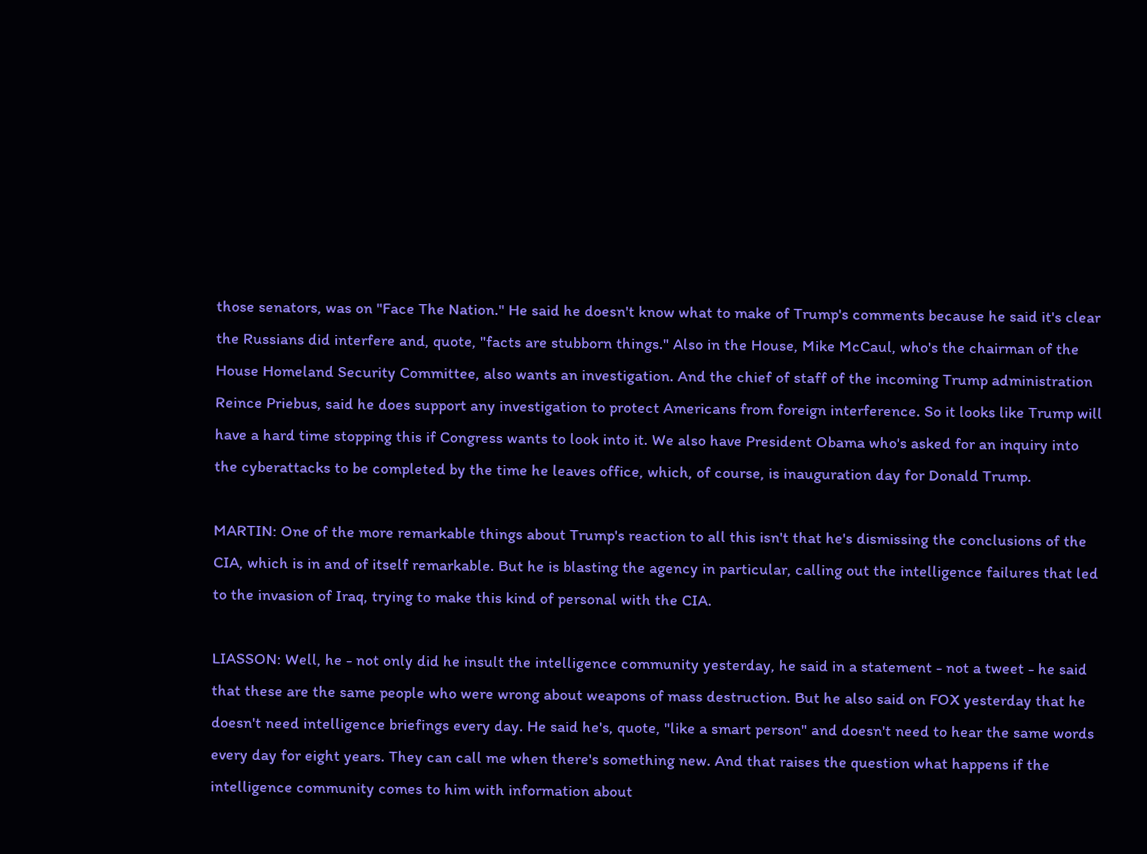those senators, was on "Face The Nation." He said he doesn't know what to make of Trump's comments because he said it's clear the Russians did interfere and, quote, "facts are stubborn things." Also in the House, Mike McCaul, who's the chairman of the House Homeland Security Committee, also wants an investigation. And the chief of staff of the incoming Trump administration Reince Priebus, said he does support any investigation to protect Americans from foreign interference. So it looks like Trump will have a hard time stopping this if Congress wants to look into it. We also have President Obama who's asked for an inquiry into the cyberattacks to be completed by the time he leaves office, which, of course, is inauguration day for Donald Trump.

MARTIN: One of the more remarkable things about Trump's reaction to all this isn't that he's dismissing the conclusions of the CIA, which is in and of itself remarkable. But he is blasting the agency in particular, calling out the intelligence failures that led to the invasion of Iraq, trying to make this kind of personal with the CIA.

LIASSON: Well, he - not only did he insult the intelligence community yesterday, he said in a statement - not a tweet - he said that these are the same people who were wrong about weapons of mass destruction. But he also said on FOX yesterday that he doesn't need intelligence briefings every day. He said he's, quote, "like a smart person" and doesn't need to hear the same words every day for eight years. They can call me when there's something new. And that raises the question what happens if the intelligence community comes to him with information about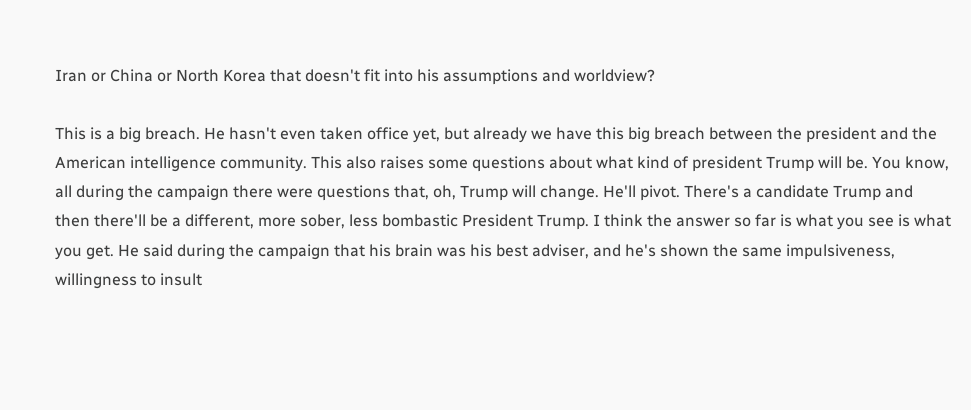Iran or China or North Korea that doesn't fit into his assumptions and worldview?

This is a big breach. He hasn't even taken office yet, but already we have this big breach between the president and the American intelligence community. This also raises some questions about what kind of president Trump will be. You know, all during the campaign there were questions that, oh, Trump will change. He'll pivot. There's a candidate Trump and then there'll be a different, more sober, less bombastic President Trump. I think the answer so far is what you see is what you get. He said during the campaign that his brain was his best adviser, and he's shown the same impulsiveness, willingness to insult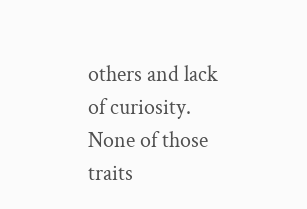others and lack of curiosity. None of those traits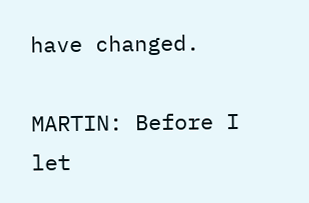have changed.

MARTIN: Before I let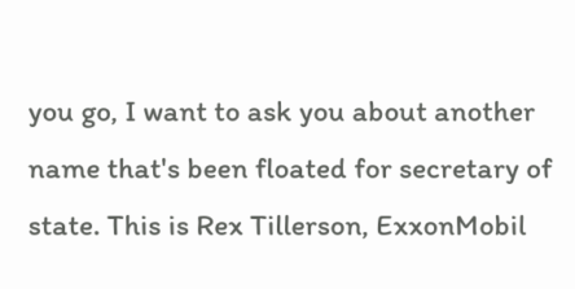you go, I want to ask you about another name that's been floated for secretary of state. This is Rex Tillerson, ExxonMobil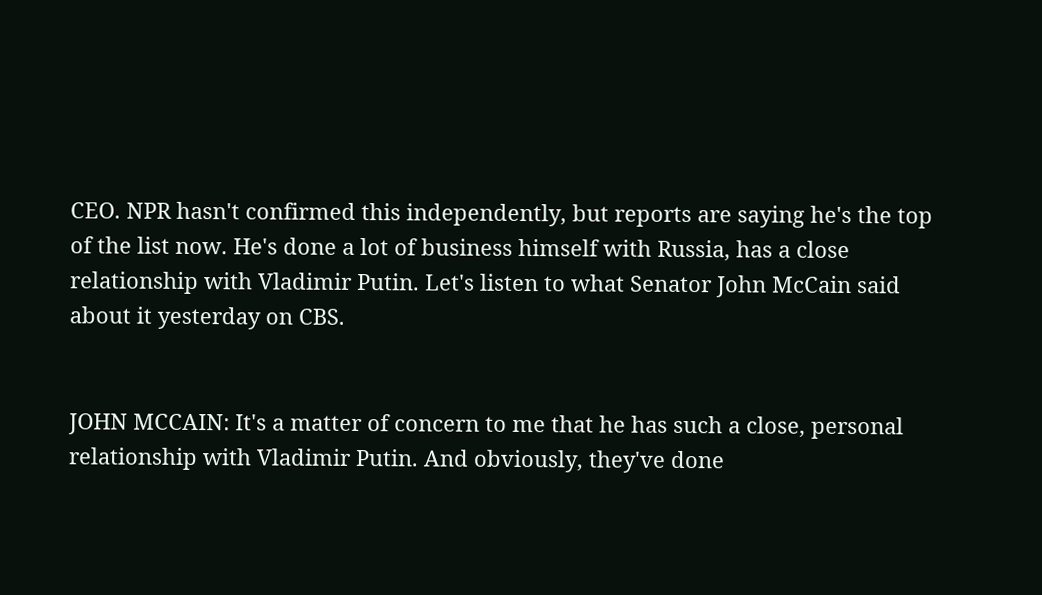CEO. NPR hasn't confirmed this independently, but reports are saying he's the top of the list now. He's done a lot of business himself with Russia, has a close relationship with Vladimir Putin. Let's listen to what Senator John McCain said about it yesterday on CBS.


JOHN MCCAIN: It's a matter of concern to me that he has such a close, personal relationship with Vladimir Putin. And obviously, they've done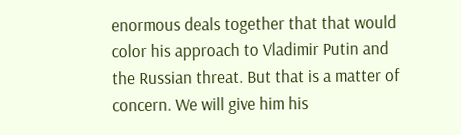enormous deals together that that would color his approach to Vladimir Putin and the Russian threat. But that is a matter of concern. We will give him his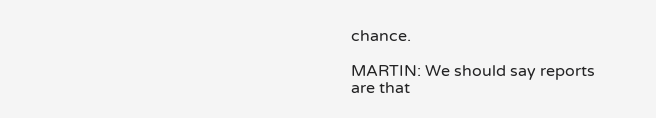chance.

MARTIN: We should say reports are that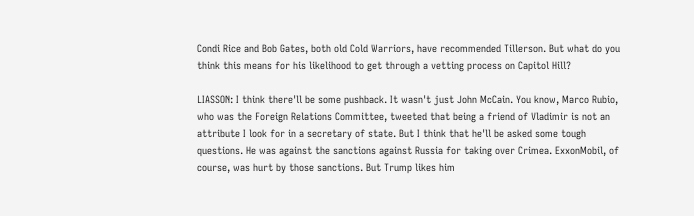Condi Rice and Bob Gates, both old Cold Warriors, have recommended Tillerson. But what do you think this means for his likelihood to get through a vetting process on Capitol Hill?

LIASSON: I think there'll be some pushback. It wasn't just John McCain. You know, Marco Rubio, who was the Foreign Relations Committee, tweeted that being a friend of Vladimir is not an attribute I look for in a secretary of state. But I think that he'll be asked some tough questions. He was against the sanctions against Russia for taking over Crimea. ExxonMobil, of course, was hurt by those sanctions. But Trump likes him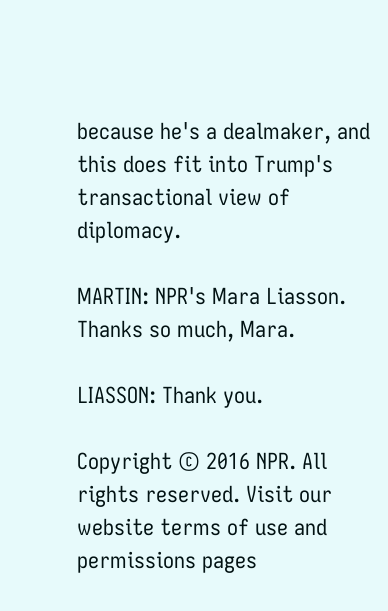because he's a dealmaker, and this does fit into Trump's transactional view of diplomacy.

MARTIN: NPR's Mara Liasson. Thanks so much, Mara.

LIASSON: Thank you.

Copyright © 2016 NPR. All rights reserved. Visit our website terms of use and permissions pages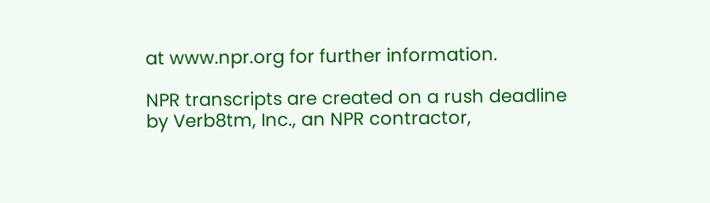at www.npr.org for further information.

NPR transcripts are created on a rush deadline by Verb8tm, Inc., an NPR contractor,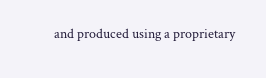and produced using a proprietary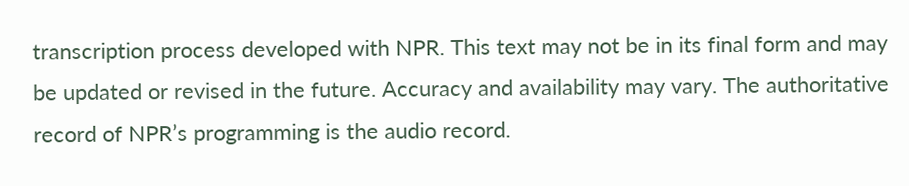transcription process developed with NPR. This text may not be in its final form and may be updated or revised in the future. Accuracy and availability may vary. The authoritative record of NPR’s programming is the audio record.